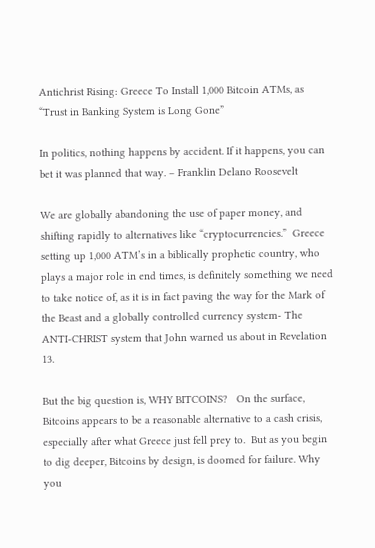Antichrist Rising: Greece To Install 1,000 Bitcoin ATMs, as “Trust in Banking System is Long Gone”

In politics, nothing happens by accident. If it happens, you can bet it was planned that way. – Franklin Delano Roosevelt

We are globally abandoning the use of paper money, and shifting rapidly to alternatives like “cryptocurrencies.”  Greece setting up 1,000 ATM’s in a biblically prophetic country, who plays a major role in end times, is definitely something we need to take notice of, as it is in fact paving the way for the Mark of the Beast and a globally controlled currency system- The ANTI-CHRIST system that John warned us about in Revelation 13.

But the big question is, WHY BITCOINS?   On the surface, Bitcoins appears to be a reasonable alternative to a cash crisis, especially after what Greece just fell prey to.  But as you begin to dig deeper, Bitcoins by design, is doomed for failure. Why you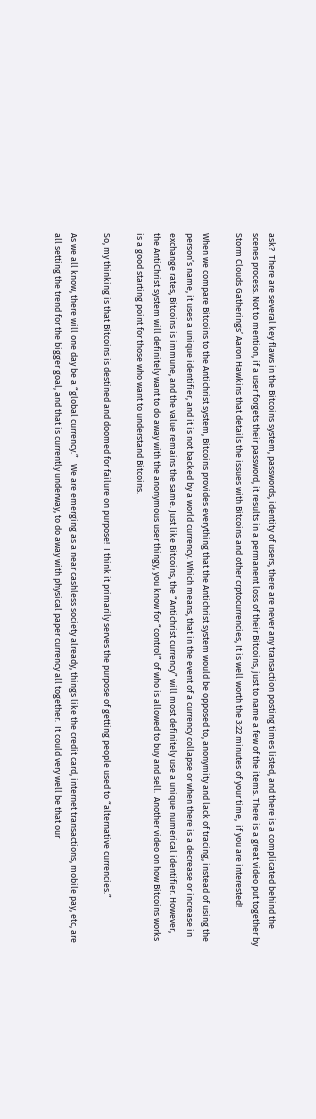ask?  There are several key flaws in the Bitcoins system, passwords, identity of users, there are never any transaction posting times listed, and there is a complicated behind the scenes process. Not to mention, if a user forgets their password, it results in a permanent loss of their Bitcoins, just to name a few of the items. There is a great video put together by Storm Clouds Gatherings’ Aaron Hawkins that details the issues with Bitcoins and other crptocurrencies, It is well worth the 3:22 minutes of your time,  if you are interested!

When we compare Bitcoins to the Antichrist system, Bitcoins provides everything that the Antichrist system would be opposed to, anonymity and lack of tracing, instead of using the person’s name, it uses a unique identifier, and it is not backed by a world currency. Which means, that in the event of a currency collapse or when there is a decrease or increase in exchange rates, Bitcoins is immune, and the value remains the same. Just like Bitcoins, the “Antichrist currency” will most definitely use a unique numerical identifier. However, the AntiChrist system will definitely want to do away with the anonymous user thingy, you know for “control” of who is allowed to buy and sell.  Another video on how Bitcoins works is a good starting point for those who want to understand Bitcoins.

So, my thinking is that Bitcoins is destined and doomed for failure on purpose!  I think it primarily serves the purpose of getting people used to “alternative currencies.”

As we all know, there will one day be a “global currency.”   We are emerging as a near cashless society already, things like the credit card, internet transactions, mobile pay, etc, are all setting the trend for the bigger goal, and that is currently underway, to do away with physical paper currency all together.  It could very well be that our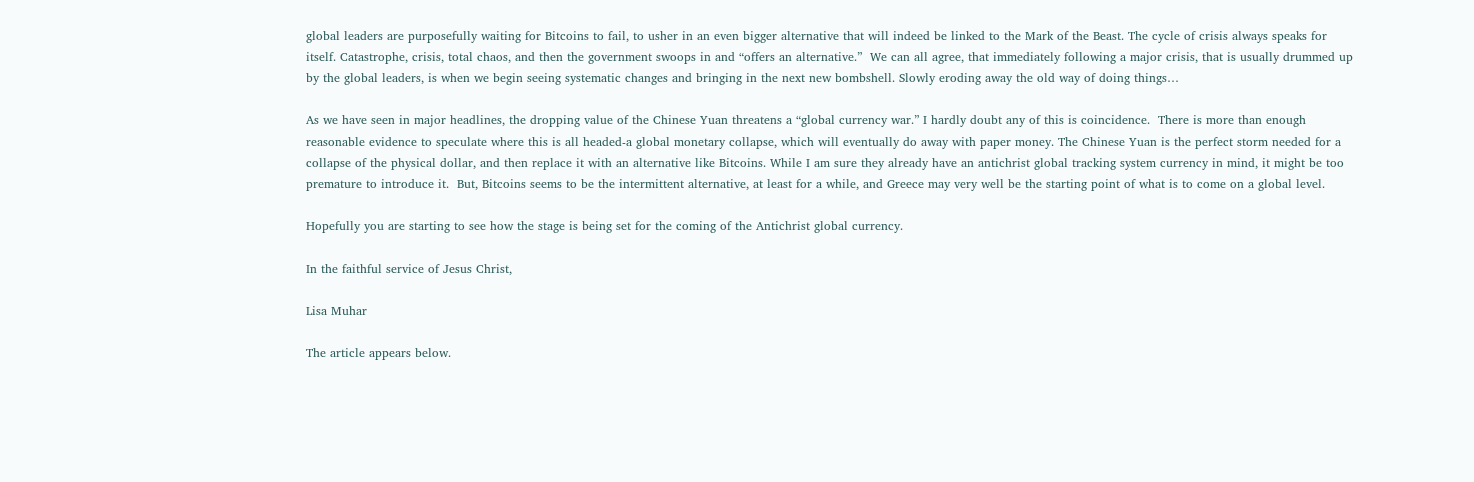global leaders are purposefully waiting for Bitcoins to fail, to usher in an even bigger alternative that will indeed be linked to the Mark of the Beast. The cycle of crisis always speaks for itself. Catastrophe, crisis, total chaos, and then the government swoops in and “offers an alternative.”  We can all agree, that immediately following a major crisis, that is usually drummed up by the global leaders, is when we begin seeing systematic changes and bringing in the next new bombshell. Slowly eroding away the old way of doing things…

As we have seen in major headlines, the dropping value of the Chinese Yuan threatens a “global currency war.” I hardly doubt any of this is coincidence.  There is more than enough reasonable evidence to speculate where this is all headed-a global monetary collapse, which will eventually do away with paper money. The Chinese Yuan is the perfect storm needed for a collapse of the physical dollar, and then replace it with an alternative like Bitcoins. While I am sure they already have an antichrist global tracking system currency in mind, it might be too premature to introduce it.  But, Bitcoins seems to be the intermittent alternative, at least for a while, and Greece may very well be the starting point of what is to come on a global level.

Hopefully you are starting to see how the stage is being set for the coming of the Antichrist global currency.

In the faithful service of Jesus Christ,

Lisa Muhar

The article appears below.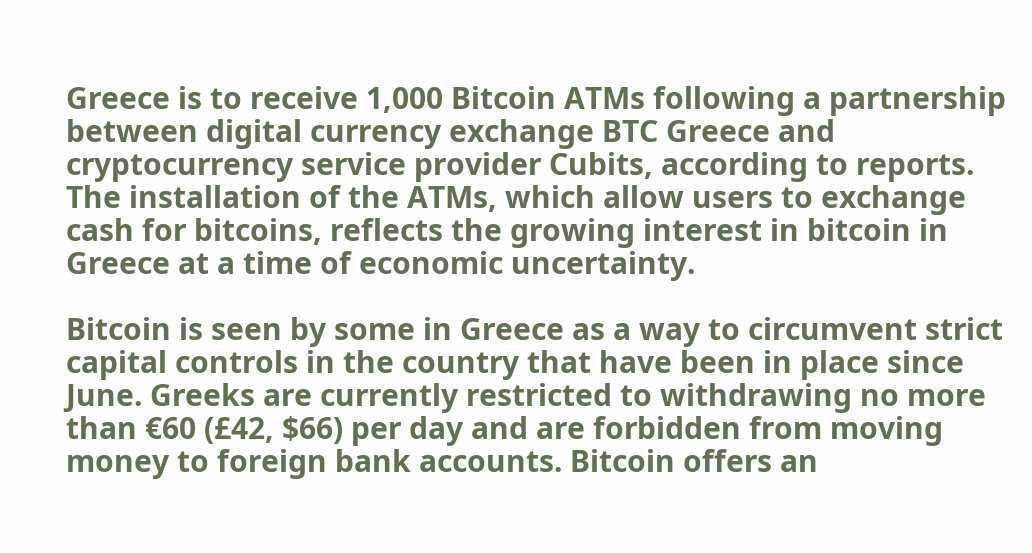Greece is to receive 1,000 Bitcoin ATMs following a partnership between digital currency exchange BTC Greece and cryptocurrency service provider Cubits, according to reports. The installation of the ATMs, which allow users to exchange cash for bitcoins, reflects the growing interest in bitcoin in Greece at a time of economic uncertainty.

Bitcoin is seen by some in Greece as a way to circumvent strict capital controls in the country that have been in place since June. Greeks are currently restricted to withdrawing no more than €60 (£42, $66) per day and are forbidden from moving money to foreign bank accounts. Bitcoin offers an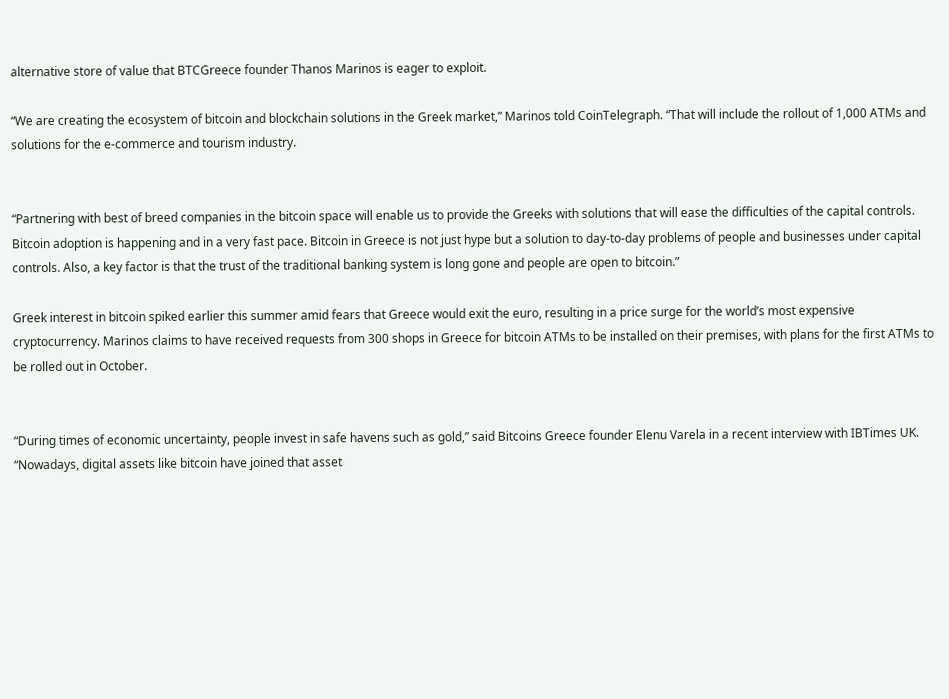alternative store of value that BTCGreece founder Thanos Marinos is eager to exploit.

“We are creating the ecosystem of bitcoin and blockchain solutions in the Greek market,” Marinos told CoinTelegraph. “That will include the rollout of 1,000 ATMs and solutions for the e-commerce and tourism industry.


“Partnering with best of breed companies in the bitcoin space will enable us to provide the Greeks with solutions that will ease the difficulties of the capital controls. Bitcoin adoption is happening and in a very fast pace. Bitcoin in Greece is not just hype but a solution to day-to-day problems of people and businesses under capital controls. Also, a key factor is that the trust of the traditional banking system is long gone and people are open to bitcoin.”

Greek interest in bitcoin spiked earlier this summer amid fears that Greece would exit the euro, resulting in a price surge for the world’s most expensive cryptocurrency. Marinos claims to have received requests from 300 shops in Greece for bitcoin ATMs to be installed on their premises, with plans for the first ATMs to be rolled out in October.


“During times of economic uncertainty, people invest in safe havens such as gold,” said Bitcoins Greece founder Elenu Varela in a recent interview with IBTimes UK. “Nowadays, digital assets like bitcoin have joined that asset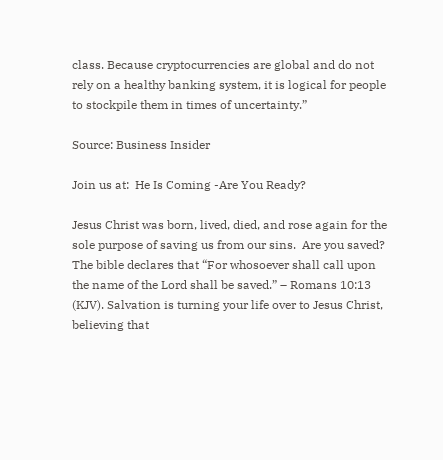class. Because cryptocurrencies are global and do not rely on a healthy banking system, it is logical for people to stockpile them in times of uncertainty.”

Source: Business Insider

Join us at:  He Is Coming -Are You Ready?

Jesus Christ was born, lived, died, and rose again for the sole purpose of saving us from our sins.  Are you saved?  The bible declares that “For whosoever shall call upon the name of the Lord shall be saved.” – Romans 10:13 (KJV). Salvation is turning your life over to Jesus Christ, believing that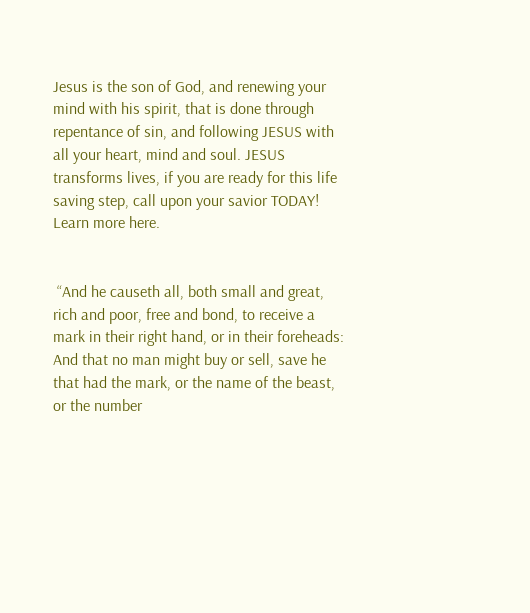Jesus is the son of God, and renewing your mind with his spirit, that is done through repentance of sin, and following JESUS with all your heart, mind and soul. JESUS transforms lives, if you are ready for this life saving step, call upon your savior TODAY! Learn more here.


 “And he causeth all, both small and great, rich and poor, free and bond, to receive a mark in their right hand, or in their foreheads: And that no man might buy or sell, save he that had the mark, or the name of the beast, or the number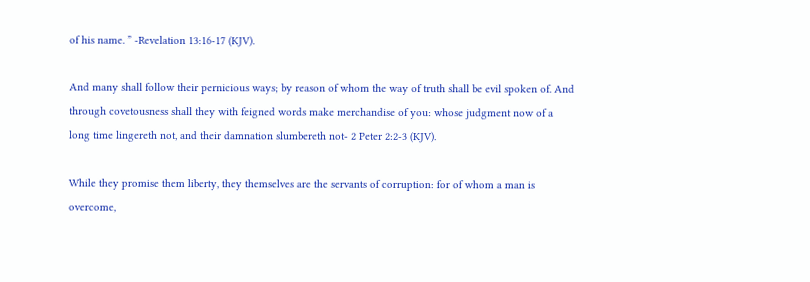of his name. ” -Revelation 13:16-17 (KJV).

And many shall follow their pernicious ways; by reason of whom the way of truth shall be evil spoken of. And through covetousness shall they with feigned words make merchandise of you: whose judgment now of a long time lingereth not, and their damnation slumbereth not- 2 Peter 2:2-3 (KJV).

While they promise them liberty, they themselves are the servants of corruption: for of whom a man is overcome,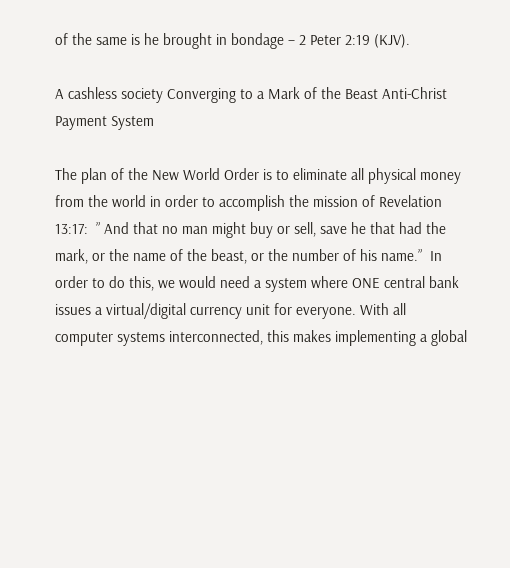of the same is he brought in bondage – 2 Peter 2:19 (KJV).

A cashless society Converging to a Mark of the Beast Anti-Christ Payment System

The plan of the New World Order is to eliminate all physical money from the world in order to accomplish the mission of Revelation 13:17:  ” And that no man might buy or sell, save he that had the mark, or the name of the beast, or the number of his name.”  In order to do this, we would need a system where ONE central bank issues a virtual/digital currency unit for everyone. With all computer systems interconnected, this makes implementing a global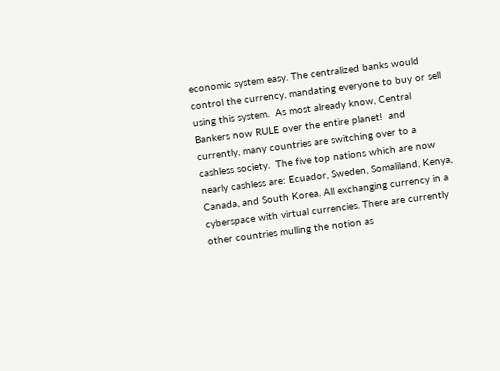economic system easy. The centralized banks would control the currency, mandating everyone to buy or sell using this system.  As most already know, Central Bankers now RULE over the entire planet!  and currently, many countries are switching over to a cashless society.  The five top nations which are now nearly cashless are: Ecuador, Sweden, Somaliland, Kenya, Canada, and South Korea. All exchanging currency in a cyberspace with virtual currencies. There are currently other countries mulling the notion as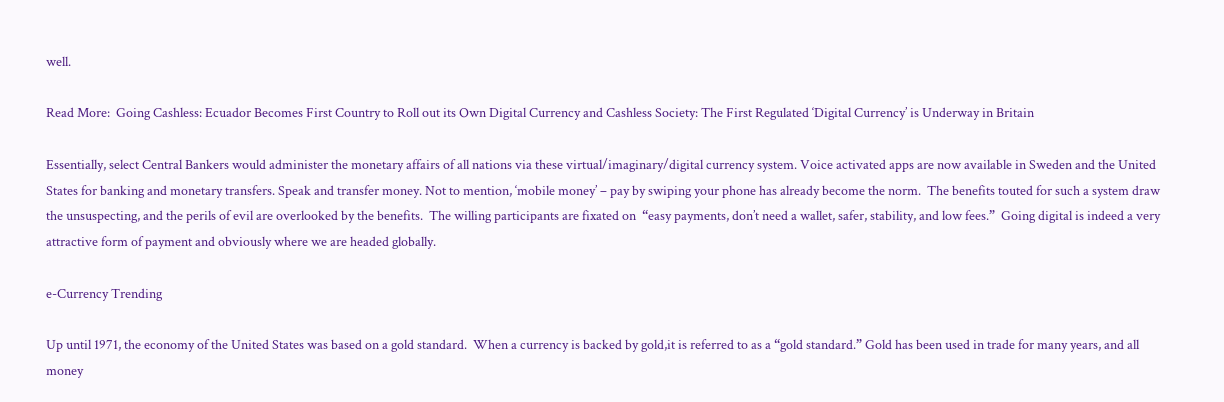well.

Read More:  Going Cashless: Ecuador Becomes First Country to Roll out its Own Digital Currency and Cashless Society: The First Regulated ‘Digital Currency’ is Underway in Britain

Essentially, select Central Bankers would administer the monetary affairs of all nations via these virtual/imaginary/digital currency system. Voice activated apps are now available in Sweden and the United States for banking and monetary transfers. Speak and transfer money. Not to mention, ‘mobile money’ – pay by swiping your phone has already become the norm.  The benefits touted for such a system draw the unsuspecting, and the perils of evil are overlooked by the benefits.  The willing participants are fixated on  “easy payments, don’t need a wallet, safer, stability, and low fees.”  Going digital is indeed a very attractive form of payment and obviously where we are headed globally.

e-Currency Trending

Up until 1971, the economy of the United States was based on a gold standard.  When a currency is backed by gold,it is referred to as a “gold standard.” Gold has been used in trade for many years, and all money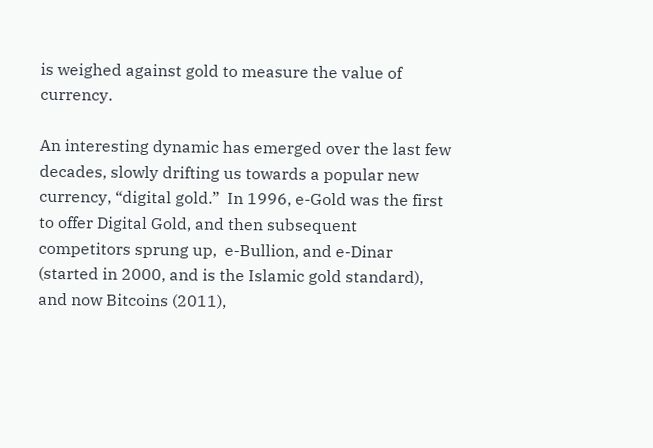is weighed against gold to measure the value of currency.

An interesting dynamic has emerged over the last few decades, slowly drifting us towards a popular new currency, “digital gold.”  In 1996, e-Gold was the first to offer Digital Gold, and then subsequent competitors sprung up,  e-Bullion, and e-Dinar (started in 2000, and is the Islamic gold standard), and now Bitcoins (2011),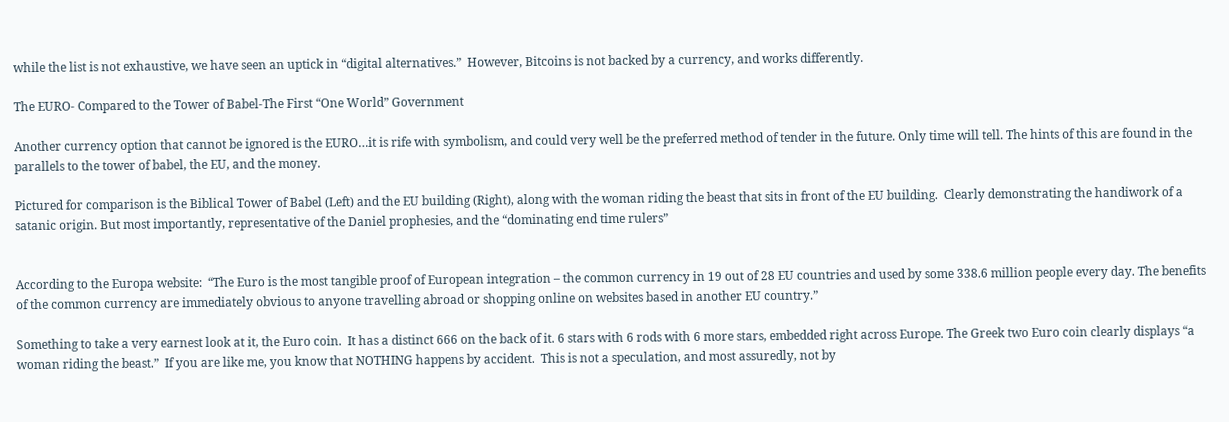while the list is not exhaustive, we have seen an uptick in “digital alternatives.”  However, Bitcoins is not backed by a currency, and works differently.

The EURO- Compared to the Tower of Babel-The First “One World” Government

Another currency option that cannot be ignored is the EURO…it is rife with symbolism, and could very well be the preferred method of tender in the future. Only time will tell. The hints of this are found in the parallels to the tower of babel, the EU, and the money.

Pictured for comparison is the Biblical Tower of Babel (Left) and the EU building (Right), along with the woman riding the beast that sits in front of the EU building.  Clearly demonstrating the handiwork of a satanic origin. But most importantly, representative of the Daniel prophesies, and the “dominating end time rulers”


According to the Europa website:  “The Euro is the most tangible proof of European integration – the common currency in 19 out of 28 EU countries and used by some 338.6 million people every day. The benefits of the common currency are immediately obvious to anyone travelling abroad or shopping online on websites based in another EU country.”

Something to take a very earnest look at it, the Euro coin.  It has a distinct 666 on the back of it. 6 stars with 6 rods with 6 more stars, embedded right across Europe. The Greek two Euro coin clearly displays “a woman riding the beast.”  If you are like me, you know that NOTHING happens by accident.  This is not a speculation, and most assuredly, not by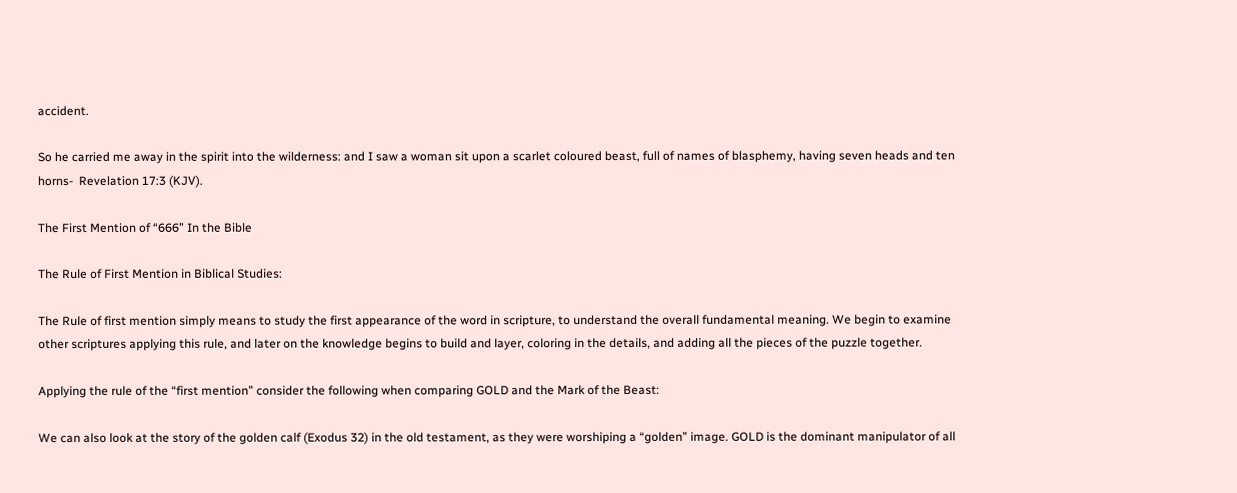accident.

So he carried me away in the spirit into the wilderness: and I saw a woman sit upon a scarlet coloured beast, full of names of blasphemy, having seven heads and ten horns-  Revelation 17:3 (KJV).

The First Mention of “666” In the Bible

The Rule of First Mention in Biblical Studies:

The Rule of first mention simply means to study the first appearance of the word in scripture, to understand the overall fundamental meaning. We begin to examine other scriptures applying this rule, and later on the knowledge begins to build and layer, coloring in the details, and adding all the pieces of the puzzle together.

Applying the rule of the “first mention” consider the following when comparing GOLD and the Mark of the Beast:

We can also look at the story of the golden calf (Exodus 32) in the old testament, as they were worshiping a “golden” image. GOLD is the dominant manipulator of all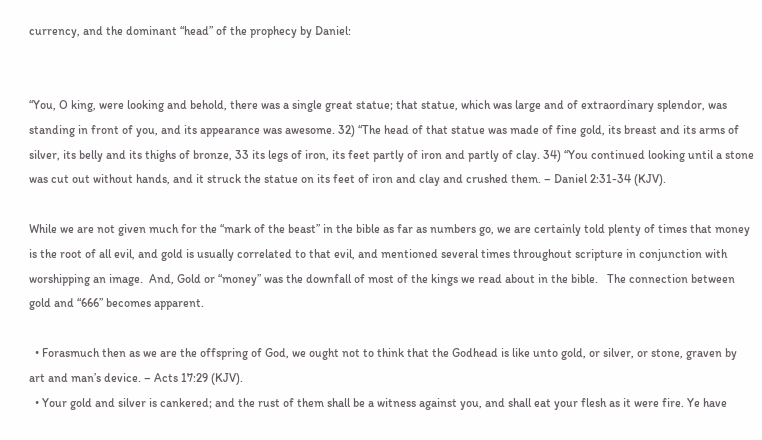currency, and the dominant “head” of the prophecy by Daniel:


“You, O king, were looking and behold, there was a single great statue; that statue, which was large and of extraordinary splendor, was standing in front of you, and its appearance was awesome. 32) “The head of that statue was made of fine gold, its breast and its arms of silver, its belly and its thighs of bronze, 33 its legs of iron, its feet partly of iron and partly of clay. 34) “You continued looking until a stone was cut out without hands, and it struck the statue on its feet of iron and clay and crushed them. – Daniel 2:31-34 (KJV).

While we are not given much for the “mark of the beast” in the bible as far as numbers go, we are certainly told plenty of times that money is the root of all evil, and gold is usually correlated to that evil, and mentioned several times throughout scripture in conjunction with worshipping an image.  And, Gold or “money” was the downfall of most of the kings we read about in the bible.   The connection between gold and “666” becomes apparent.

  • Forasmuch then as we are the offspring of God, we ought not to think that the Godhead is like unto gold, or silver, or stone, graven by art and man’s device. – Acts 17:29 (KJV).
  • Your gold and silver is cankered; and the rust of them shall be a witness against you, and shall eat your flesh as it were fire. Ye have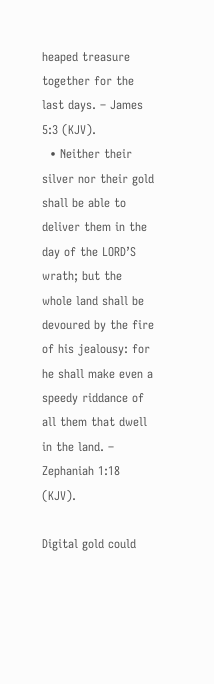heaped treasure together for the last days. – James 5:3 (KJV).
  • Neither their silver nor their gold shall be able to deliver them in the day of the LORD’S wrath; but the whole land shall be devoured by the fire of his jealousy: for he shall make even a speedy riddance of all them that dwell in the land. – Zephaniah 1:18 (KJV).

Digital gold could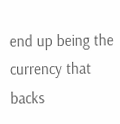end up being the currency that backs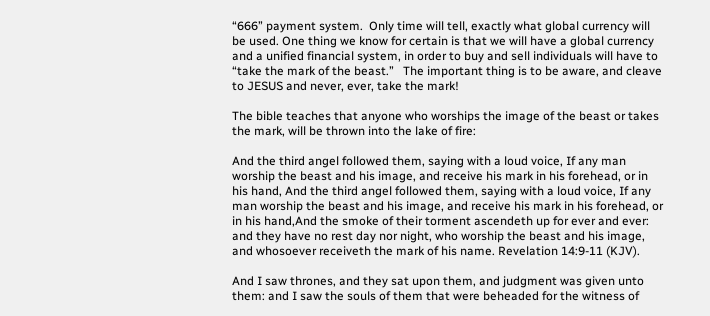“666” payment system.  Only time will tell, exactly what global currency will be used. One thing we know for certain is that we will have a global currency and a unified financial system, in order to buy and sell individuals will have to “take the mark of the beast.”   The important thing is to be aware, and cleave to JESUS and never, ever, take the mark!

The bible teaches that anyone who worships the image of the beast or takes the mark, will be thrown into the lake of fire:

And the third angel followed them, saying with a loud voice, If any man worship the beast and his image, and receive his mark in his forehead, or in his hand, And the third angel followed them, saying with a loud voice, If any man worship the beast and his image, and receive his mark in his forehead, or in his hand,And the smoke of their torment ascendeth up for ever and ever: and they have no rest day nor night, who worship the beast and his image, and whosoever receiveth the mark of his name. Revelation 14:9-11 (KJV).

And I saw thrones, and they sat upon them, and judgment was given unto them: and I saw the souls of them that were beheaded for the witness of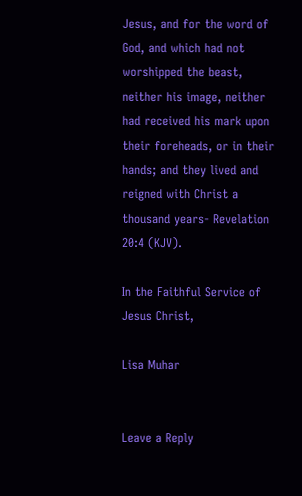Jesus, and for the word of God, and which had not worshipped the beast, neither his image, neither had received his mark upon their foreheads, or in their hands; and they lived and reigned with Christ a thousand years- Revelation 20:4 (KJV).

In the Faithful Service of Jesus Christ,

Lisa Muhar


Leave a Reply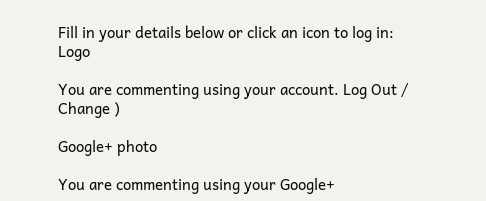Fill in your details below or click an icon to log in: Logo

You are commenting using your account. Log Out /  Change )

Google+ photo

You are commenting using your Google+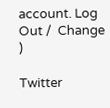account. Log Out /  Change )

Twitter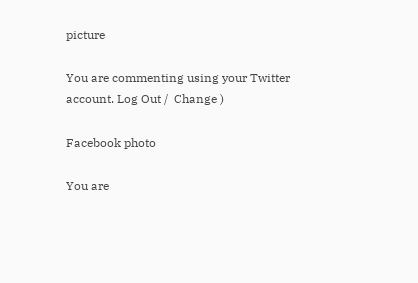picture

You are commenting using your Twitter account. Log Out /  Change )

Facebook photo

You are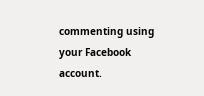commenting using your Facebook account.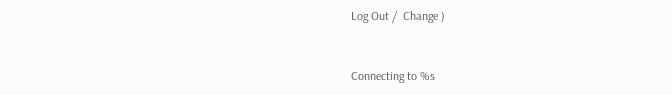Log Out /  Change )


Connecting to %s